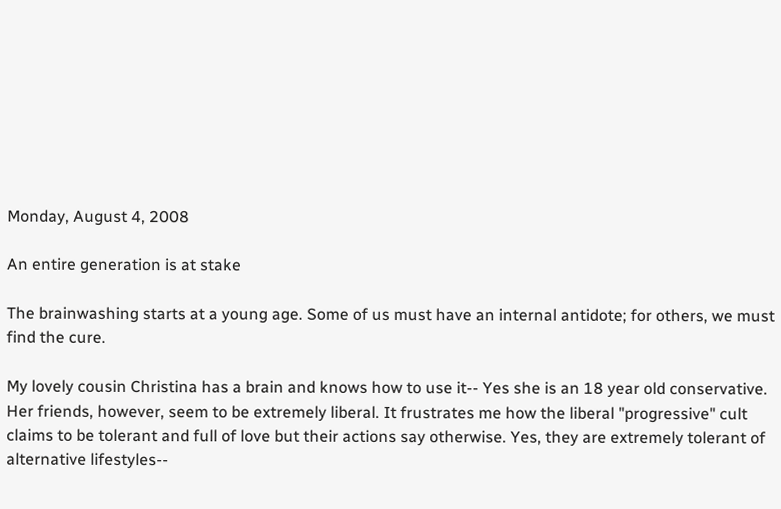Monday, August 4, 2008

An entire generation is at stake

The brainwashing starts at a young age. Some of us must have an internal antidote; for others, we must find the cure.

My lovely cousin Christina has a brain and knows how to use it-- Yes she is an 18 year old conservative. Her friends, however, seem to be extremely liberal. It frustrates me how the liberal "progressive" cult claims to be tolerant and full of love but their actions say otherwise. Yes, they are extremely tolerant of alternative lifestyles--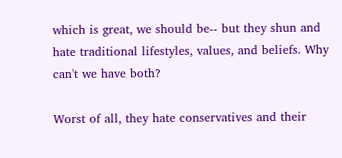which is great, we should be-- but they shun and hate traditional lifestyles, values, and beliefs. Why can't we have both?

Worst of all, they hate conservatives and their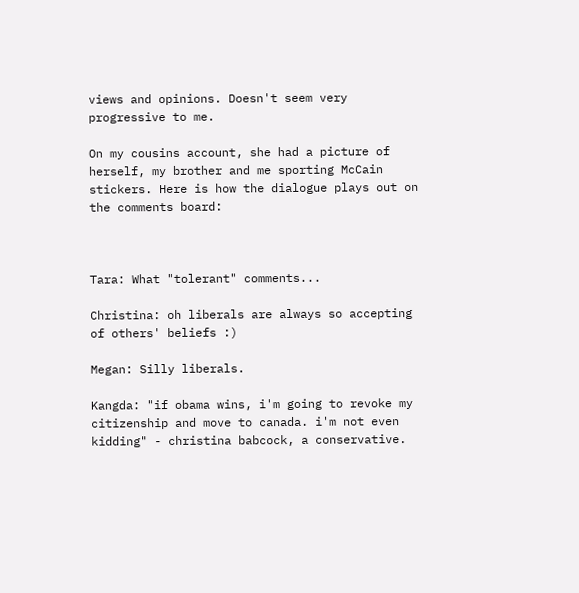views and opinions. Doesn't seem very progressive to me.

On my cousins account, she had a picture of herself, my brother and me sporting McCain stickers. Here is how the dialogue plays out on the comments board:



Tara: What "tolerant" comments...

Christina: oh liberals are always so accepting of others' beliefs :)

Megan: Silly liberals.

Kangda: "if obama wins, i'm going to revoke my citizenship and move to canada. i'm not even kidding" - christina babcock, a conservative.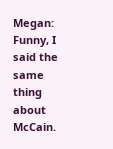Megan: Funny, I said the same thing about McCain.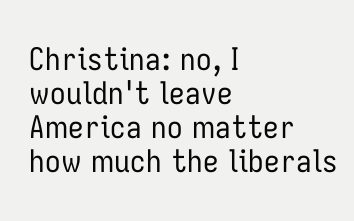Christina: no, I wouldn't leave America no matter how much the liberals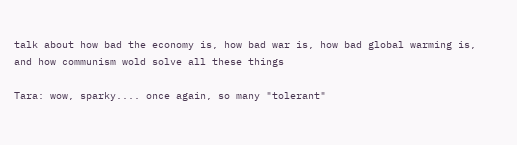talk about how bad the economy is, how bad war is, how bad global warming is, and how communism wold solve all these things

Tara: wow, sparky.... once again, so many "tolerant"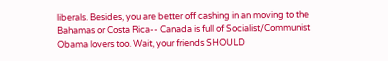liberals. Besides, you are better off cashing in an moving to the Bahamas or Costa Rica-- Canada is full of Socialist/Communist Obama lovers too. Wait, your friends SHOULD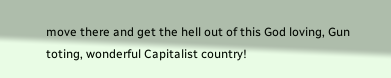move there and get the hell out of this God loving, Gun toting, wonderful Capitalist country!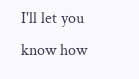I'll let you know how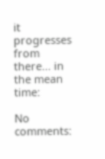it progresses from there... in the mean time:

No comments: